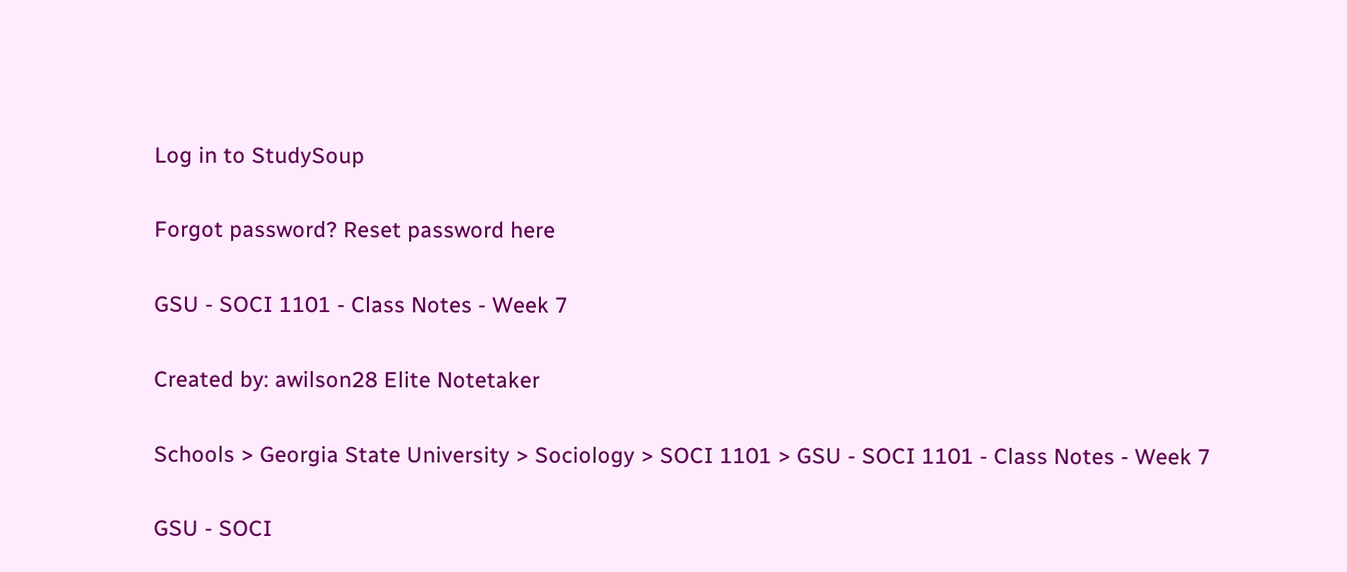Log in to StudySoup

Forgot password? Reset password here

GSU - SOCI 1101 - Class Notes - Week 7

Created by: awilson28 Elite Notetaker

Schools > Georgia State University > Sociology > SOCI 1101 > GSU - SOCI 1101 - Class Notes - Week 7

GSU - SOCI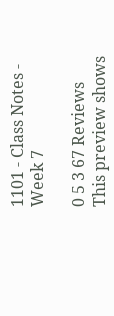1101 - Class Notes - Week 7

0 5 3 67 Reviews
This preview shows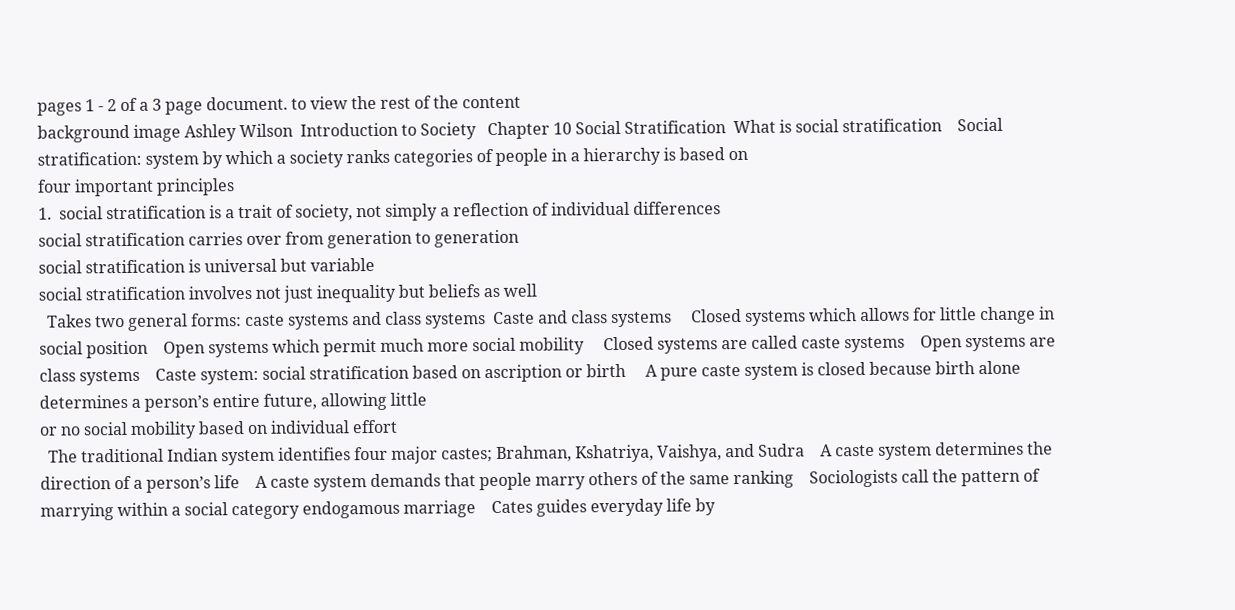pages 1 - 2 of a 3 page document. to view the rest of the content
background image Ashley Wilson  Introduction to Society   Chapter 10 Social Stratification  What is social stratification    Social stratification: system by which a society ranks categories of people in a hierarchy is based on
four important principles
1.  social stratification is a trait of society, not simply a reflection of individual differences
social stratification carries over from generation to generation
social stratification is universal but variable
social stratification involves not just inequality but beliefs as well
  Takes two general forms: caste systems and class systems  Caste and class systems     Closed systems which allows for little change in social position    Open systems which permit much more social mobility     Closed systems are called caste systems    Open systems are class systems    Caste system: social stratification based on ascription or birth     A pure caste system is closed because birth alone determines a person’s entire future, allowing little
or no social mobility based on individual effort
  The traditional Indian system identifies four major castes; Brahman, Kshatriya, Vaishya, and Sudra    A caste system determines the direction of a person’s life    A caste system demands that people marry others of the same ranking    Sociologists call the pattern of marrying within a social category endogamous marriage    Cates guides everyday life by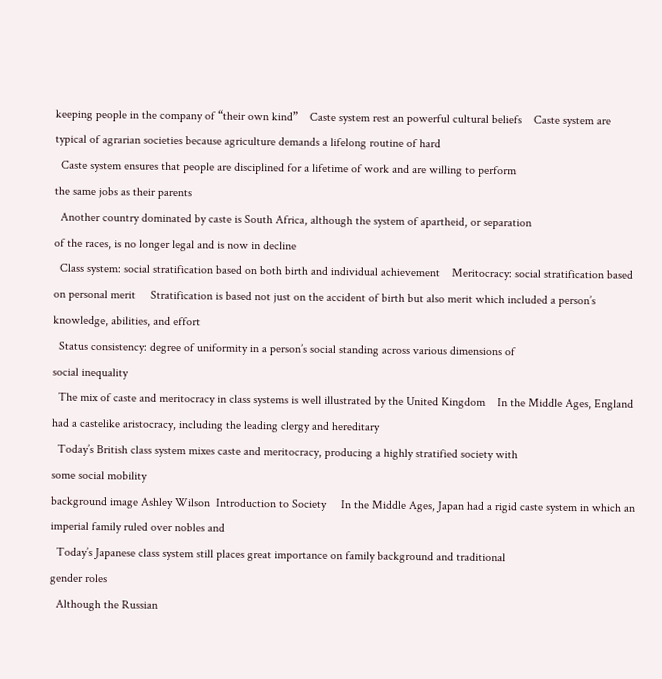keeping people in the company of “their own kind”    Caste system rest an powerful cultural beliefs    Caste system are typical of agrarian societies because agriculture demands a lifelong routine of hard
  Caste system ensures that people are disciplined for a lifetime of work and are willing to perform
the same jobs as their parents
  Another country dominated by caste is South Africa, although the system of apartheid, or separation
of the races, is no longer legal and is now in decline
  Class system: social stratification based on both birth and individual achievement    Meritocracy: social stratification based on personal merit     Stratification is based not just on the accident of birth but also merit which included a person’s
knowledge, abilities, and effort
  Status consistency: degree of uniformity in a person’s social standing across various dimensions of
social inequality
  The mix of caste and meritocracy in class systems is well illustrated by the United Kingdom    In the Middle Ages, England had a castelike aristocracy, including the leading clergy and hereditary
  Today’s British class system mixes caste and meritocracy, producing a highly stratified society with
some social mobility
background image Ashley Wilson  Introduction to Society     In the Middle Ages, Japan had a rigid caste system in which an imperial family ruled over nobles and
  Today’s Japanese class system still places great importance on family background and traditional
gender roles
  Although the Russian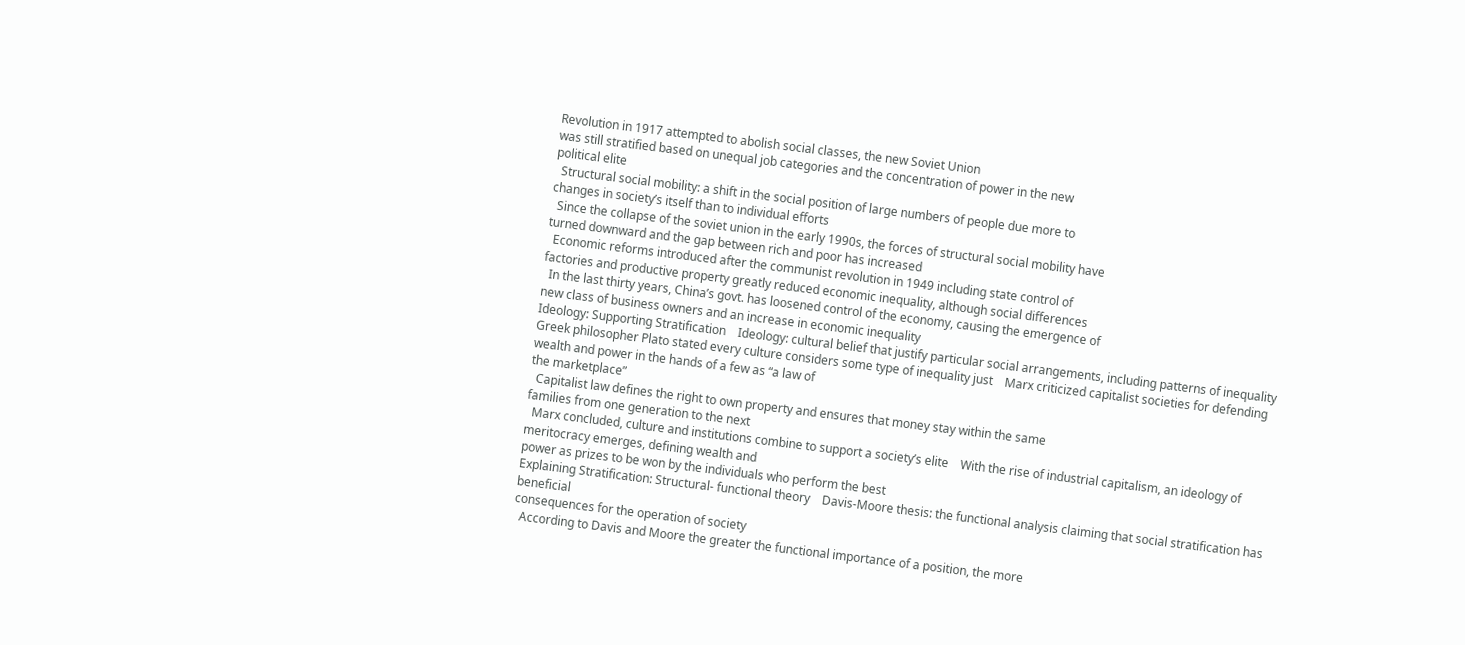Revolution in 1917 attempted to abolish social classes, the new Soviet Union
was still stratified based on unequal job categories and the concentration of power in the new
political elite
  Structural social mobility: a shift in the social position of large numbers of people due more to
changes in society’s itself than to individual efforts
  Since the collapse of the soviet union in the early 1990s, the forces of structural social mobility have
turned downward and the gap between rich and poor has increased
  Economic reforms introduced after the communist revolution in 1949 including state control of
factories and productive property greatly reduced economic inequality, although social differences
  In the last thirty years, China’s govt. has loosened control of the economy, causing the emergence of
new class of business owners and an increase in economic inequality
Ideology: Supporting Stratification    Ideology: cultural belief that justify particular social arrangements, including patterns of inequality    Greek philosopher Plato stated every culture considers some type of inequality just    Marx criticized capitalist societies for defending wealth and power in the hands of a few as “a law of
the marketplace”
  Capitalist law defines the right to own property and ensures that money stay within the same
families from one generation to the next
  Marx concluded, culture and institutions combine to support a society’s elite    With the rise of industrial capitalism, an ideology of meritocracy emerges, defining wealth and
power as prizes to be won by the individuals who perform the best
Explaining Stratification: Structural- functional theory    Davis-Moore thesis: the functional analysis claiming that social stratification has beneficial
consequences for the operation of society
  According to Davis and Moore the greater the functional importance of a position, the more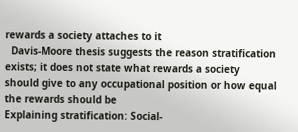rewards a society attaches to it
  Davis-Moore thesis suggests the reason stratification exists; it does not state what rewards a society
should give to any occupational position or how equal the rewards should be
Explaining stratification: Social-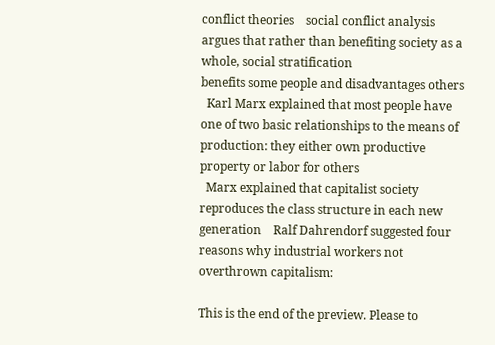conflict theories    social conflict analysis argues that rather than benefiting society as a whole, social stratification
benefits some people and disadvantages others
  Karl Marx explained that most people have one of two basic relationships to the means of
production: they either own productive property or labor for others
  Marx explained that capitalist society reproduces the class structure in each new generation    Ralf Dahrendorf suggested four reasons why industrial workers not overthrown capitalism:

This is the end of the preview. Please to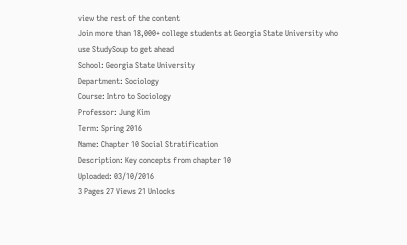view the rest of the content
Join more than 18,000+ college students at Georgia State University who use StudySoup to get ahead
School: Georgia State University
Department: Sociology
Course: Intro to Sociology
Professor: Jung Kim
Term: Spring 2016
Name: Chapter 10 Social Stratification
Description: Key concepts from chapter 10
Uploaded: 03/10/2016
3 Pages 27 Views 21 Unlocks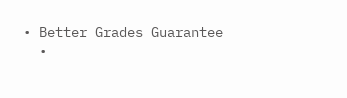• Better Grades Guarantee
  •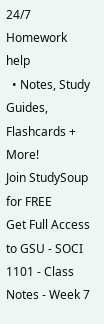24/7 Homework help
  • Notes, Study Guides, Flashcards + More!
Join StudySoup for FREE
Get Full Access to GSU - SOCI 1101 - Class Notes - Week 7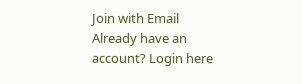Join with Email
Already have an account? Login here